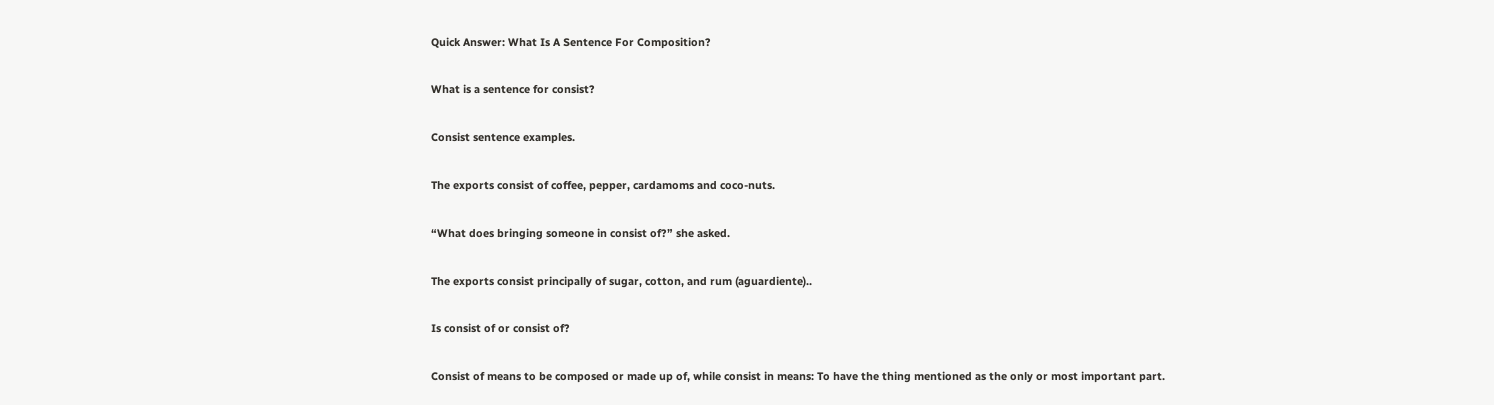Quick Answer: What Is A Sentence For Composition?

What is a sentence for consist?

Consist sentence examples.

The exports consist of coffee, pepper, cardamoms and coco-nuts.

“What does bringing someone in consist of?” she asked.

The exports consist principally of sugar, cotton, and rum (aguardiente)..

Is consist of or consist of?

Consist of means to be composed or made up of, while consist in means: To have the thing mentioned as the only or most important part.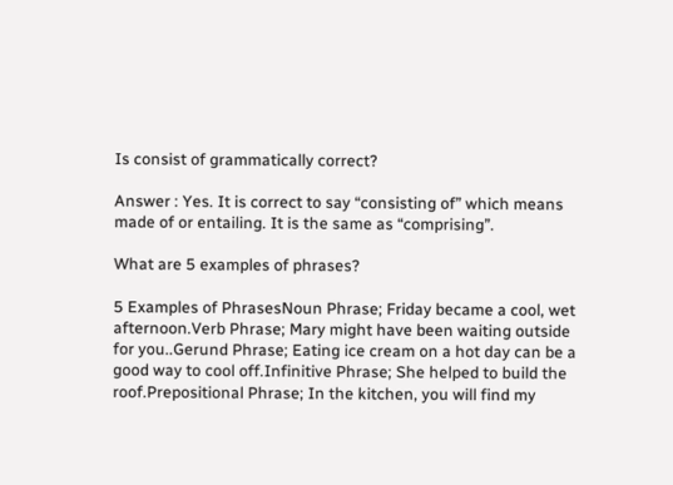Is consist of grammatically correct?

Answer : Yes. It is correct to say “consisting of” which means made of or entailing. It is the same as “comprising”.

What are 5 examples of phrases?

5 Examples of PhrasesNoun Phrase; Friday became a cool, wet afternoon.Verb Phrase; Mary might have been waiting outside for you..Gerund Phrase; Eating ice cream on a hot day can be a good way to cool off.Infinitive Phrase; She helped to build the roof.Prepositional Phrase; In the kitchen, you will find my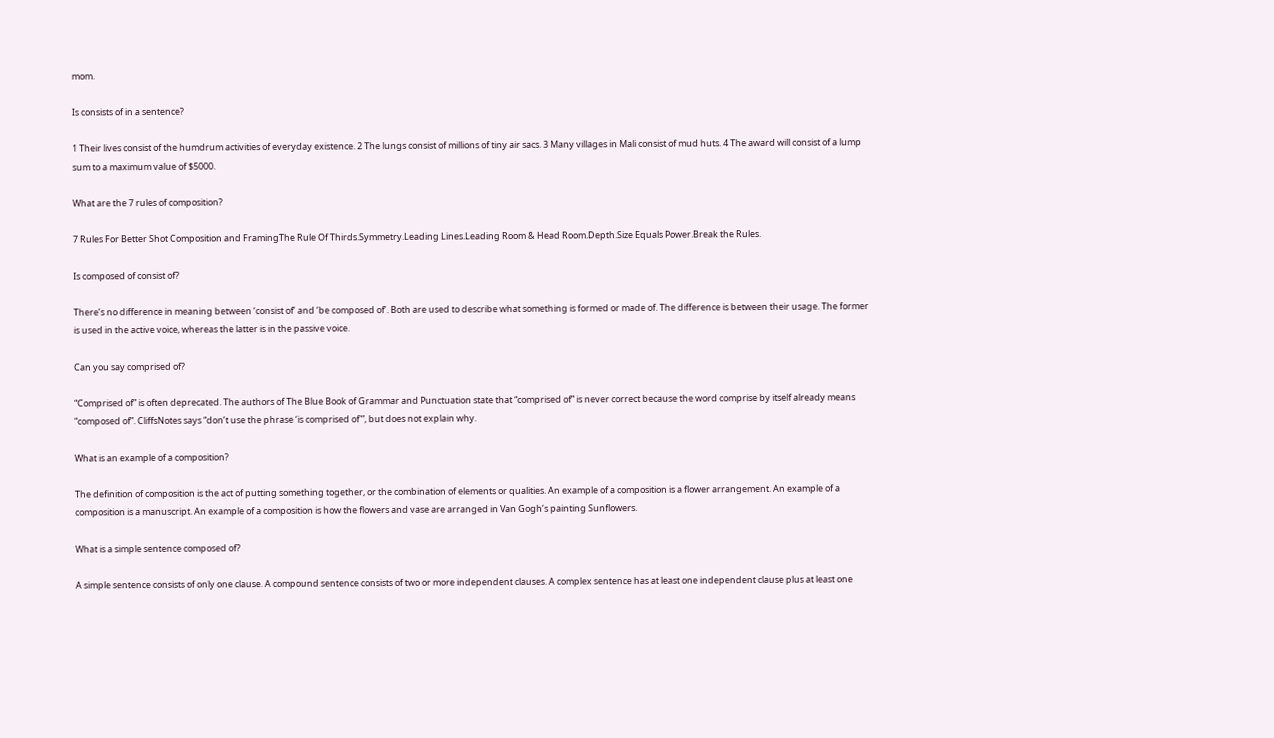mom.

Is consists of in a sentence?

1 Their lives consist of the humdrum activities of everyday existence. 2 The lungs consist of millions of tiny air sacs. 3 Many villages in Mali consist of mud huts. 4 The award will consist of a lump sum to a maximum value of $5000.

What are the 7 rules of composition?

7 Rules For Better Shot Composition and FramingThe Rule Of Thirds.Symmetry.Leading Lines.Leading Room & Head Room.Depth.Size Equals Power.Break the Rules.

Is composed of consist of?

There’s no difference in meaning between ‘consist of’ and ‘be composed of’. Both are used to describe what something is formed or made of. The difference is between their usage. The former is used in the active voice, whereas the latter is in the passive voice.

Can you say comprised of?

“Comprised of” is often deprecated. The authors of The Blue Book of Grammar and Punctuation state that “comprised of” is never correct because the word comprise by itself already means “composed of”. CliffsNotes says “don’t use the phrase ‘is comprised of'”, but does not explain why.

What is an example of a composition?

The definition of composition is the act of putting something together, or the combination of elements or qualities. An example of a composition is a flower arrangement. An example of a composition is a manuscript. An example of a composition is how the flowers and vase are arranged in Van Gogh’s painting Sunflowers.

What is a simple sentence composed of?

A simple sentence consists of only one clause. A compound sentence consists of two or more independent clauses. A complex sentence has at least one independent clause plus at least one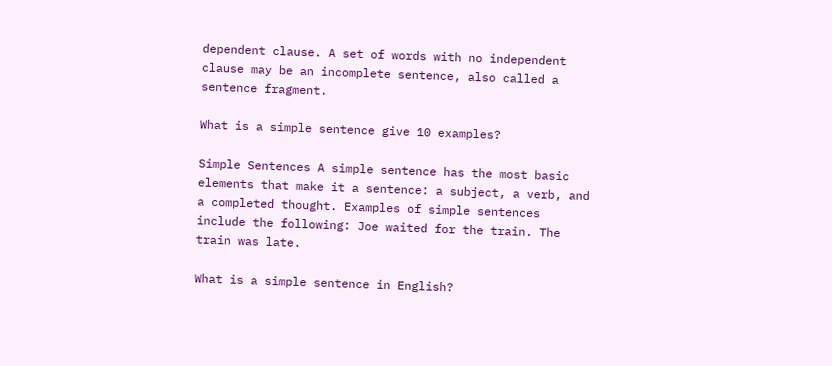dependent clause. A set of words with no independent clause may be an incomplete sentence, also called a sentence fragment.

What is a simple sentence give 10 examples?

Simple Sentences A simple sentence has the most basic elements that make it a sentence: a subject, a verb, and a completed thought. Examples of simple sentences include the following: Joe waited for the train. The train was late.

What is a simple sentence in English?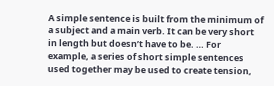A simple sentence is built from the minimum of a subject and a main verb. It can be very short in length but doesn’t have to be. … For example, a series of short simple sentences used together may be used to create tension,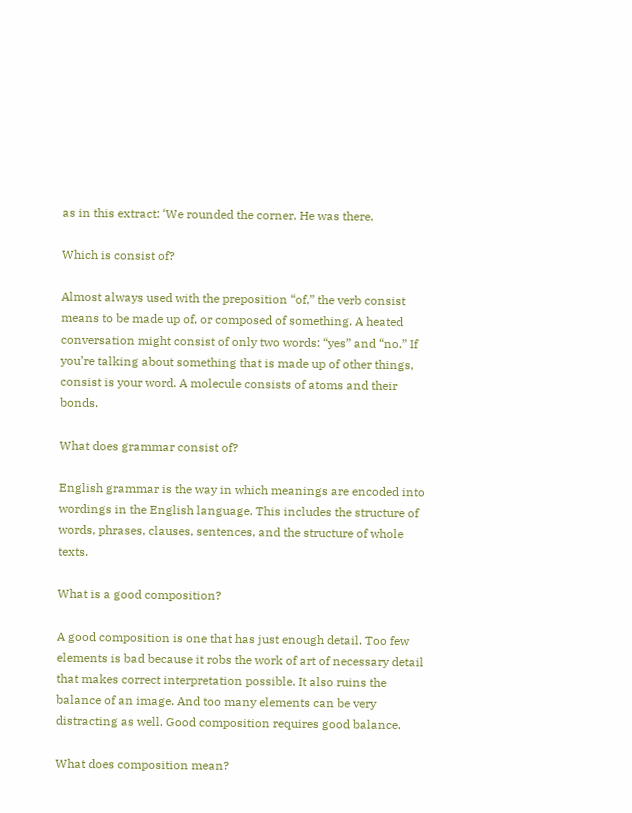as in this extract: ‘We rounded the corner. He was there.

Which is consist of?

Almost always used with the preposition “of,” the verb consist means to be made up of, or composed of something. A heated conversation might consist of only two words: “yes” and “no.” If you’re talking about something that is made up of other things, consist is your word. A molecule consists of atoms and their bonds.

What does grammar consist of?

English grammar is the way in which meanings are encoded into wordings in the English language. This includes the structure of words, phrases, clauses, sentences, and the structure of whole texts.

What is a good composition?

A good composition is one that has just enough detail. Too few elements is bad because it robs the work of art of necessary detail that makes correct interpretation possible. It also ruins the balance of an image. And too many elements can be very distracting as well. Good composition requires good balance.

What does composition mean?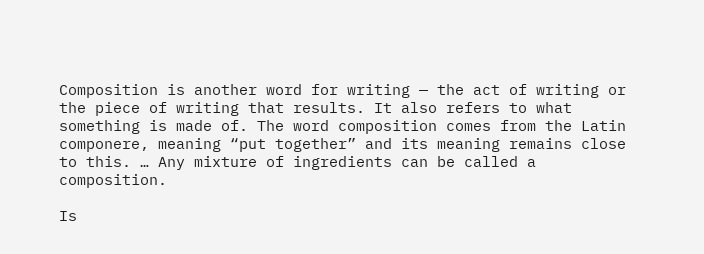Composition is another word for writing — the act of writing or the piece of writing that results. It also refers to what something is made of. The word composition comes from the Latin componere, meaning “put together” and its meaning remains close to this. … Any mixture of ingredients can be called a composition.

Is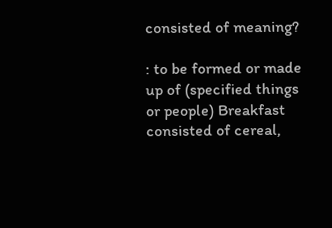consisted of meaning?

: to be formed or made up of (specified things or people) Breakfast consisted of cereal,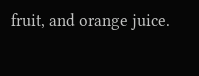fruit, and orange juice.